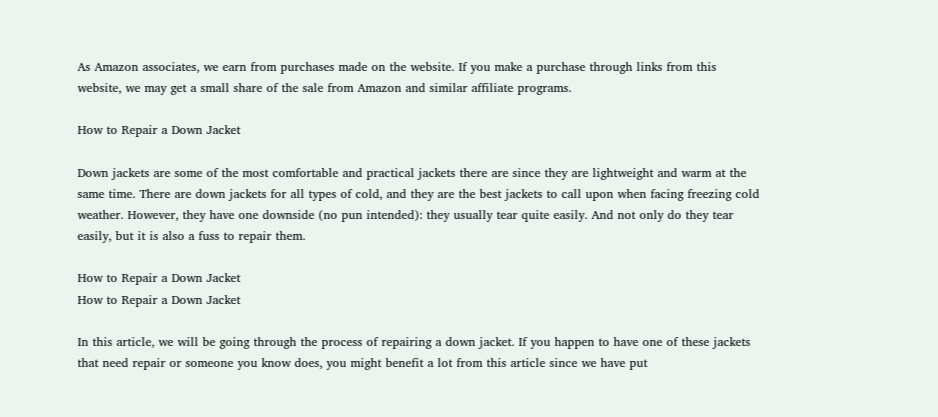As Amazon associates, we earn from purchases made on the website. If you make a purchase through links from this website, we may get a small share of the sale from Amazon and similar affiliate programs.

How to Repair a Down Jacket

Down jackets are some of the most comfortable and practical jackets there are since they are lightweight and warm at the same time. There are down jackets for all types of cold, and they are the best jackets to call upon when facing freezing cold weather. However, they have one downside (no pun intended): they usually tear quite easily. And not only do they tear easily, but it is also a fuss to repair them.

How to Repair a Down Jacket
How to Repair a Down Jacket

In this article, we will be going through the process of repairing a down jacket. If you happen to have one of these jackets that need repair or someone you know does, you might benefit a lot from this article since we have put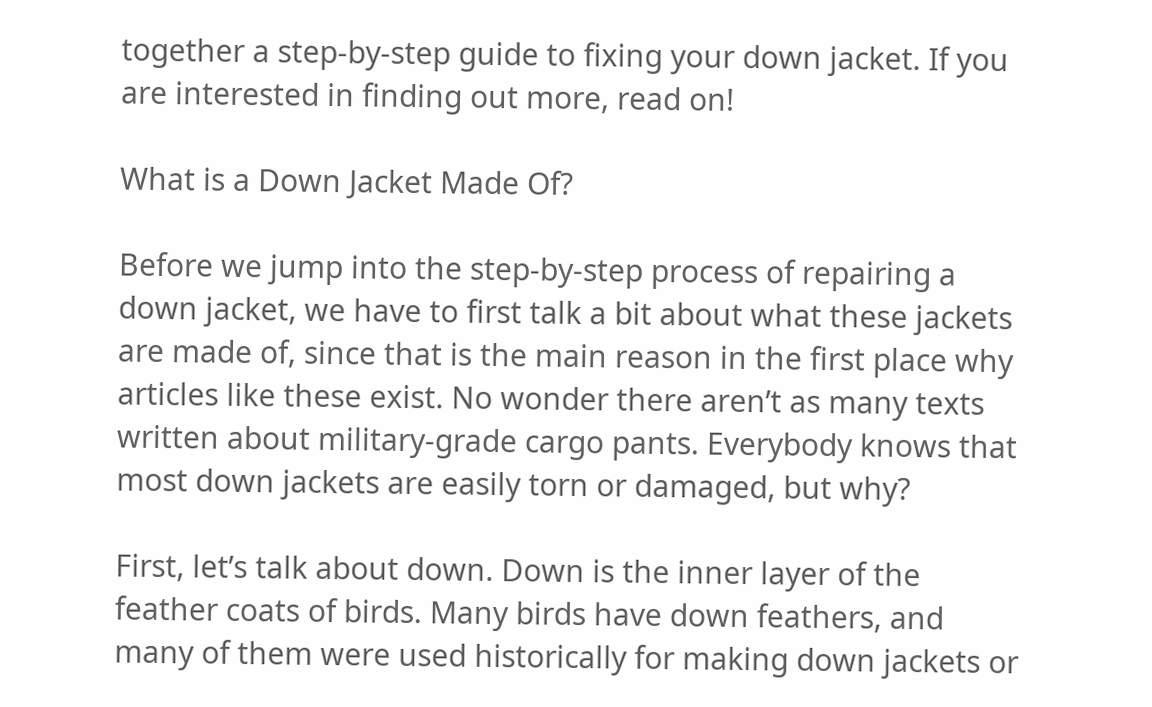together a step-by-step guide to fixing your down jacket. If you are interested in finding out more, read on!

What is a Down Jacket Made Of?

Before we jump into the step-by-step process of repairing a down jacket, we have to first talk a bit about what these jackets are made of, since that is the main reason in the first place why articles like these exist. No wonder there aren’t as many texts written about military-grade cargo pants. Everybody knows that most down jackets are easily torn or damaged, but why?

First, let’s talk about down. Down is the inner layer of the feather coats of birds. Many birds have down feathers, and many of them were used historically for making down jackets or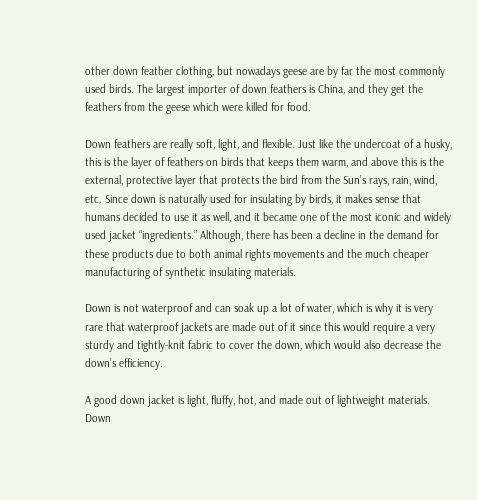other down feather clothing, but nowadays geese are by far the most commonly used birds. The largest importer of down feathers is China, and they get the feathers from the geese which were killed for food.

Down feathers are really soft, light, and flexible. Just like the undercoat of a husky, this is the layer of feathers on birds that keeps them warm, and above this is the external, protective layer that protects the bird from the Sun’s rays, rain, wind, etc. Since down is naturally used for insulating by birds, it makes sense that humans decided to use it as well, and it became one of the most iconic and widely used jacket “ingredients.” Although, there has been a decline in the demand for these products due to both animal rights movements and the much cheaper manufacturing of synthetic insulating materials.

Down is not waterproof and can soak up a lot of water, which is why it is very rare that waterproof jackets are made out of it since this would require a very sturdy and tightly-knit fabric to cover the down, which would also decrease the down’s efficiency.

A good down jacket is light, fluffy, hot, and made out of lightweight materials. Down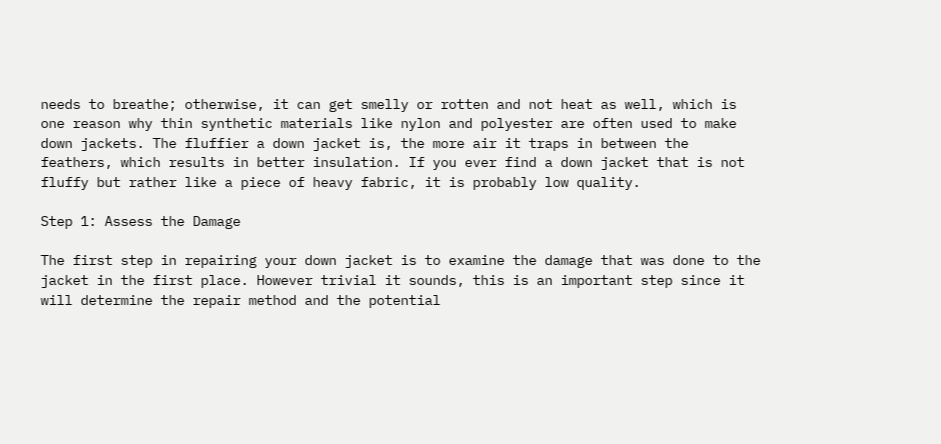needs to breathe; otherwise, it can get smelly or rotten and not heat as well, which is one reason why thin synthetic materials like nylon and polyester are often used to make down jackets. The fluffier a down jacket is, the more air it traps in between the feathers, which results in better insulation. If you ever find a down jacket that is not fluffy but rather like a piece of heavy fabric, it is probably low quality.

Step 1: Assess the Damage

The first step in repairing your down jacket is to examine the damage that was done to the jacket in the first place. However trivial it sounds, this is an important step since it will determine the repair method and the potential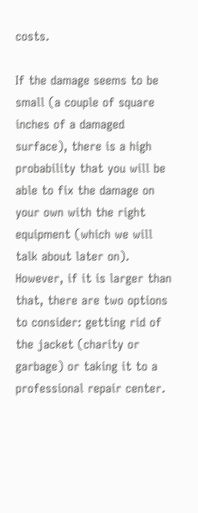costs.

If the damage seems to be small (a couple of square inches of a damaged surface), there is a high probability that you will be able to fix the damage on your own with the right equipment (which we will talk about later on). However, if it is larger than that, there are two options to consider: getting rid of the jacket (charity or garbage) or taking it to a professional repair center.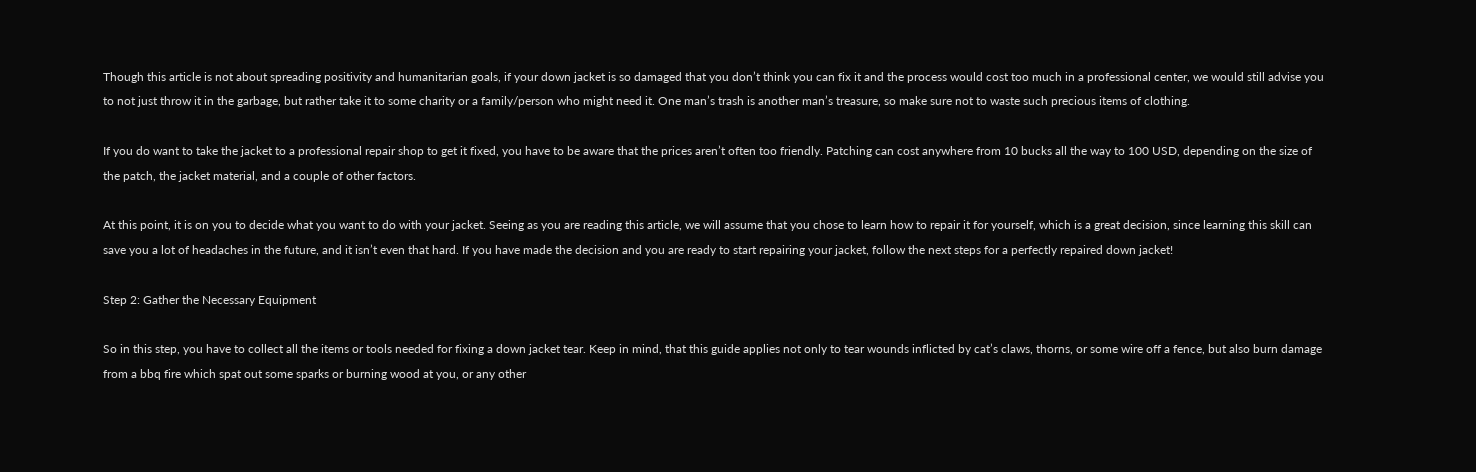Though this article is not about spreading positivity and humanitarian goals, if your down jacket is so damaged that you don’t think you can fix it and the process would cost too much in a professional center, we would still advise you to not just throw it in the garbage, but rather take it to some charity or a family/person who might need it. One man’s trash is another man’s treasure, so make sure not to waste such precious items of clothing.

If you do want to take the jacket to a professional repair shop to get it fixed, you have to be aware that the prices aren’t often too friendly. Patching can cost anywhere from 10 bucks all the way to 100 USD, depending on the size of the patch, the jacket material, and a couple of other factors.

At this point, it is on you to decide what you want to do with your jacket. Seeing as you are reading this article, we will assume that you chose to learn how to repair it for yourself, which is a great decision, since learning this skill can save you a lot of headaches in the future, and it isn’t even that hard. If you have made the decision and you are ready to start repairing your jacket, follow the next steps for a perfectly repaired down jacket!

Step 2: Gather the Necessary Equipment

So in this step, you have to collect all the items or tools needed for fixing a down jacket tear. Keep in mind, that this guide applies not only to tear wounds inflicted by cat’s claws, thorns, or some wire off a fence, but also burn damage from a bbq fire which spat out some sparks or burning wood at you, or any other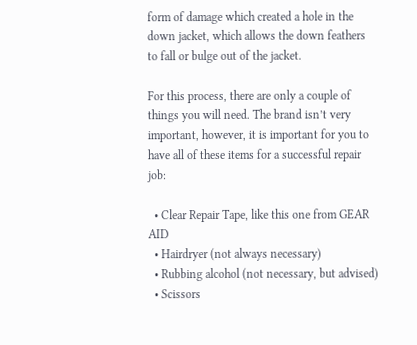form of damage which created a hole in the down jacket, which allows the down feathers to fall or bulge out of the jacket.

For this process, there are only a couple of things you will need. The brand isn’t very important, however, it is important for you to have all of these items for a successful repair job:

  • Clear Repair Tape, like this one from GEAR AID
  • Hairdryer (not always necessary)
  • Rubbing alcohol (not necessary, but advised)
  • Scissors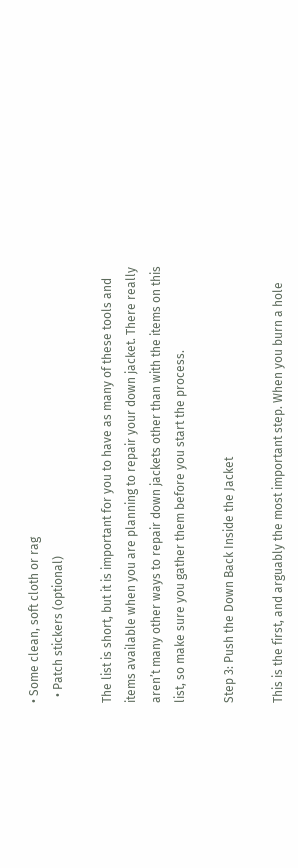• Some clean, soft cloth or rag
  • Patch stickers (optional)

The list is short, but it is important for you to have as many of these tools and items available when you are planning to repair your down jacket. There really aren’t many other ways to repair down jackets other than with the items on this list, so make sure you gather them before you start the process.

Step 3: Push the Down Back Inside the Jacket

This is the first, and arguably the most important step. When you burn a hole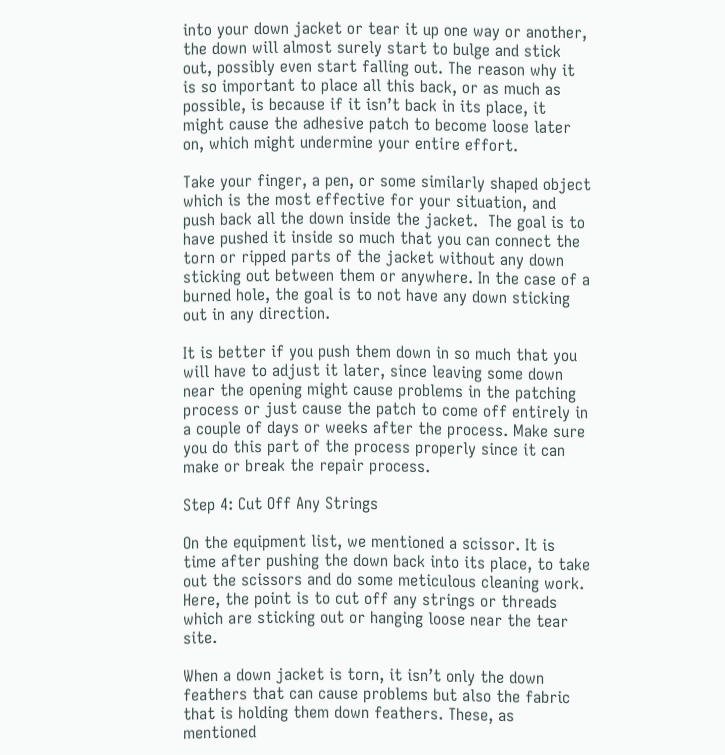into your down jacket or tear it up one way or another, the down will almost surely start to bulge and stick out, possibly even start falling out. The reason why it is so important to place all this back, or as much as possible, is because if it isn’t back in its place, it might cause the adhesive patch to become loose later on, which might undermine your entire effort.

Take your finger, a pen, or some similarly shaped object which is the most effective for your situation, and push back all the down inside the jacket.  The goal is to have pushed it inside so much that you can connect the torn or ripped parts of the jacket without any down sticking out between them or anywhere. In the case of a burned hole, the goal is to not have any down sticking out in any direction.

It is better if you push them down in so much that you will have to adjust it later, since leaving some down near the opening might cause problems in the patching process or just cause the patch to come off entirely in a couple of days or weeks after the process. Make sure you do this part of the process properly since it can make or break the repair process.

Step 4: Cut Off Any Strings

On the equipment list, we mentioned a scissor. It is time after pushing the down back into its place, to take out the scissors and do some meticulous cleaning work. Here, the point is to cut off any strings or threads which are sticking out or hanging loose near the tear site.

When a down jacket is torn, it isn’t only the down feathers that can cause problems but also the fabric that is holding them down feathers. These, as mentioned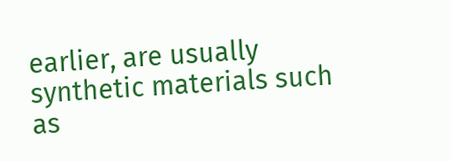earlier, are usually synthetic materials such as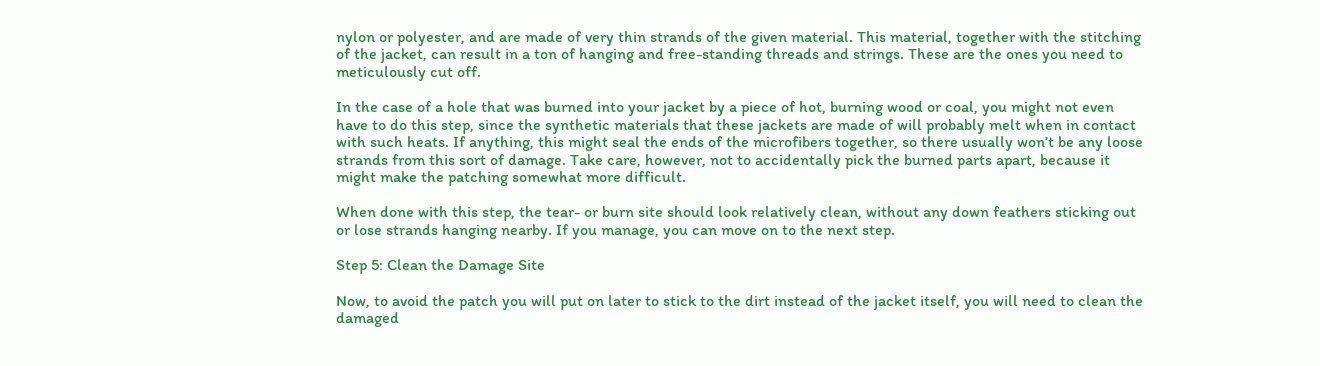nylon or polyester, and are made of very thin strands of the given material. This material, together with the stitching of the jacket, can result in a ton of hanging and free-standing threads and strings. These are the ones you need to meticulously cut off.

In the case of a hole that was burned into your jacket by a piece of hot, burning wood or coal, you might not even have to do this step, since the synthetic materials that these jackets are made of will probably melt when in contact with such heats. If anything, this might seal the ends of the microfibers together, so there usually won’t be any loose strands from this sort of damage. Take care, however, not to accidentally pick the burned parts apart, because it might make the patching somewhat more difficult.

When done with this step, the tear- or burn site should look relatively clean, without any down feathers sticking out or lose strands hanging nearby. If you manage, you can move on to the next step.

Step 5: Clean the Damage Site

Now, to avoid the patch you will put on later to stick to the dirt instead of the jacket itself, you will need to clean the damaged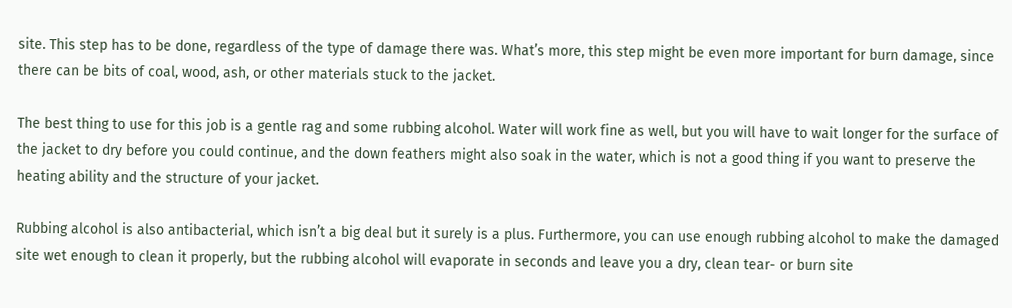site. This step has to be done, regardless of the type of damage there was. What’s more, this step might be even more important for burn damage, since there can be bits of coal, wood, ash, or other materials stuck to the jacket.

The best thing to use for this job is a gentle rag and some rubbing alcohol. Water will work fine as well, but you will have to wait longer for the surface of the jacket to dry before you could continue, and the down feathers might also soak in the water, which is not a good thing if you want to preserve the heating ability and the structure of your jacket.

Rubbing alcohol is also antibacterial, which isn’t a big deal but it surely is a plus. Furthermore, you can use enough rubbing alcohol to make the damaged site wet enough to clean it properly, but the rubbing alcohol will evaporate in seconds and leave you a dry, clean tear- or burn site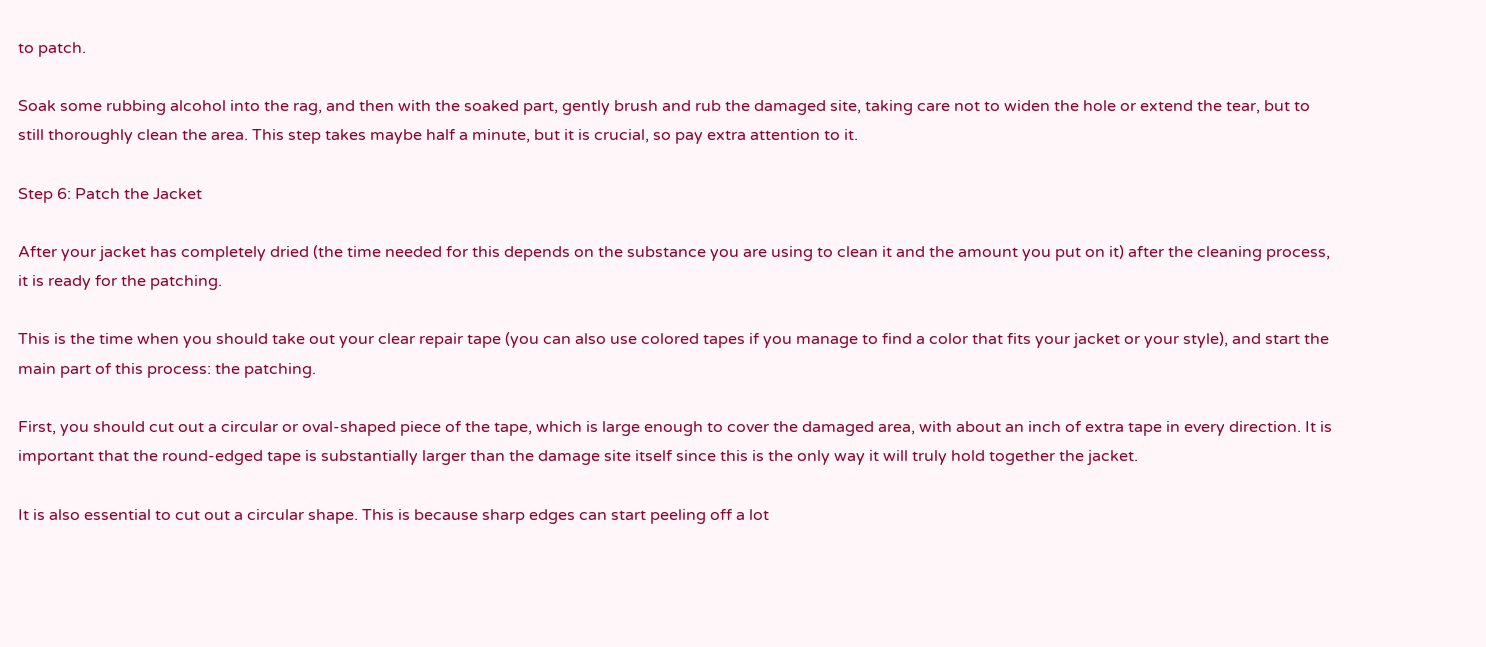to patch.

Soak some rubbing alcohol into the rag, and then with the soaked part, gently brush and rub the damaged site, taking care not to widen the hole or extend the tear, but to still thoroughly clean the area. This step takes maybe half a minute, but it is crucial, so pay extra attention to it.

Step 6: Patch the Jacket

After your jacket has completely dried (the time needed for this depends on the substance you are using to clean it and the amount you put on it) after the cleaning process, it is ready for the patching.

This is the time when you should take out your clear repair tape (you can also use colored tapes if you manage to find a color that fits your jacket or your style), and start the main part of this process: the patching.

First, you should cut out a circular or oval-shaped piece of the tape, which is large enough to cover the damaged area, with about an inch of extra tape in every direction. It is important that the round-edged tape is substantially larger than the damage site itself since this is the only way it will truly hold together the jacket.

It is also essential to cut out a circular shape. This is because sharp edges can start peeling off a lot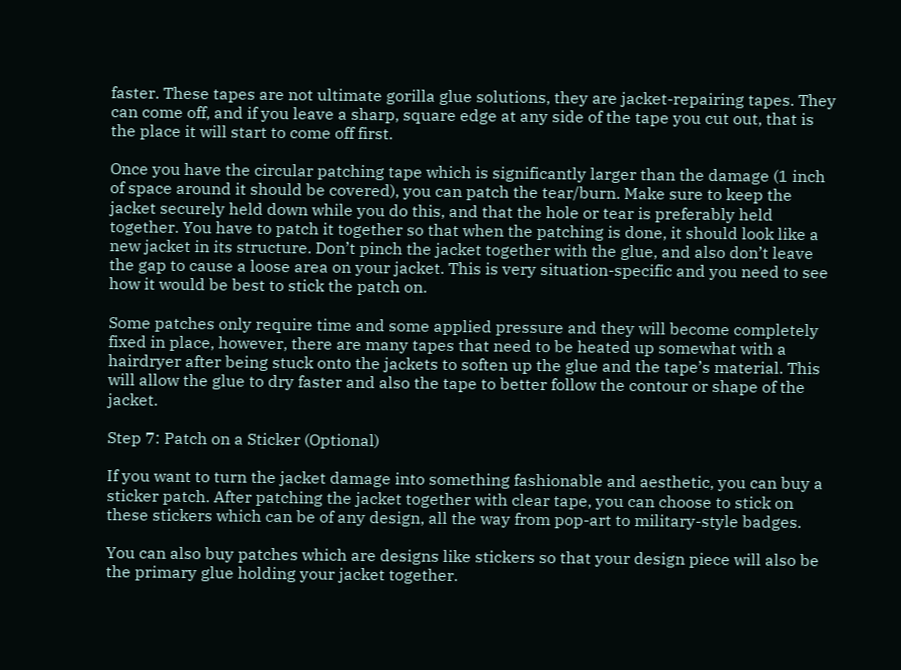faster. These tapes are not ultimate gorilla glue solutions, they are jacket-repairing tapes. They can come off, and if you leave a sharp, square edge at any side of the tape you cut out, that is the place it will start to come off first.

Once you have the circular patching tape which is significantly larger than the damage (1 inch of space around it should be covered), you can patch the tear/burn. Make sure to keep the jacket securely held down while you do this, and that the hole or tear is preferably held together. You have to patch it together so that when the patching is done, it should look like a new jacket in its structure. Don’t pinch the jacket together with the glue, and also don’t leave the gap to cause a loose area on your jacket. This is very situation-specific and you need to see how it would be best to stick the patch on.

Some patches only require time and some applied pressure and they will become completely fixed in place, however, there are many tapes that need to be heated up somewhat with a hairdryer after being stuck onto the jackets to soften up the glue and the tape’s material. This will allow the glue to dry faster and also the tape to better follow the contour or shape of the jacket.

Step 7: Patch on a Sticker (Optional)

If you want to turn the jacket damage into something fashionable and aesthetic, you can buy a sticker patch. After patching the jacket together with clear tape, you can choose to stick on these stickers which can be of any design, all the way from pop-art to military-style badges.

You can also buy patches which are designs like stickers so that your design piece will also be the primary glue holding your jacket together.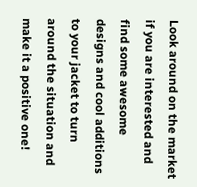Look around on the market if you are interested and find some awesome designs and cool additions to your jacket to turn around the situation and make it a positive one!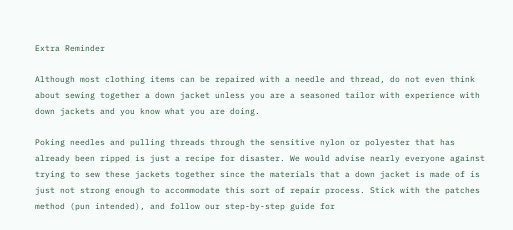Extra Reminder

Although most clothing items can be repaired with a needle and thread, do not even think about sewing together a down jacket unless you are a seasoned tailor with experience with down jackets and you know what you are doing.

Poking needles and pulling threads through the sensitive nylon or polyester that has already been ripped is just a recipe for disaster. We would advise nearly everyone against trying to sew these jackets together since the materials that a down jacket is made of is just not strong enough to accommodate this sort of repair process. Stick with the patches method (pun intended), and follow our step-by-step guide for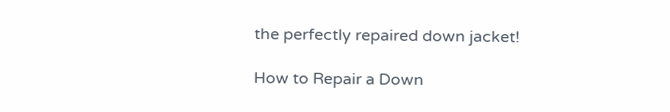the perfectly repaired down jacket!

How to Repair a Down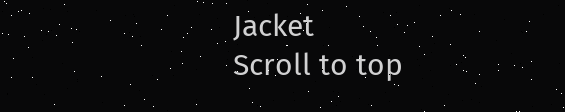Jacket
Scroll to top